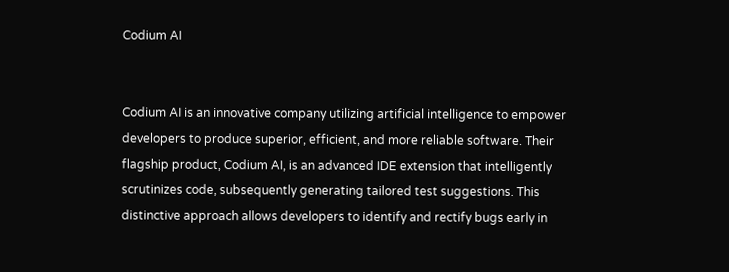Codium AI


Codium AI is an innovative company utilizing artificial intelligence to empower developers to produce superior, efficient, and more reliable software. Their flagship product, Codium AI, is an advanced IDE extension that intelligently scrutinizes code, subsequently generating tailored test suggestions. This distinctive approach allows developers to identify and rectify bugs early in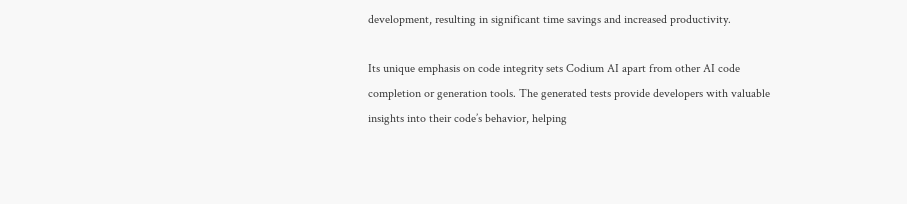development, resulting in significant time savings and increased productivity.

Its unique emphasis on code integrity sets Codium AI apart from other AI code completion or generation tools. The generated tests provide developers with valuable insights into their code’s behavior, helping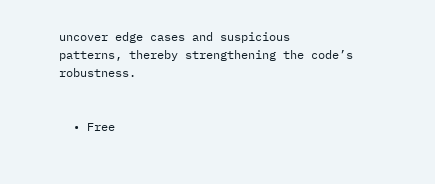uncover edge cases and suspicious patterns, thereby strengthening the code’s robustness.


  • Free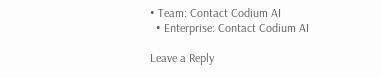• Team: Contact Codium AI
  • Enterprise: Contact Codium AI

Leave a Reply